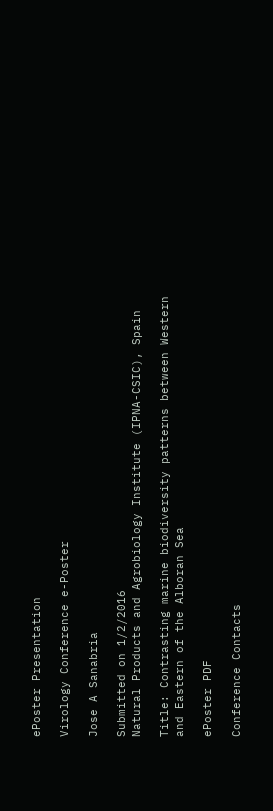ePoster Presentation

Virology Conference e-Poster

Jose A Sanabria

Submitted on 1/2/2016
Natural Products and Agrobiology Institute (IPNA-CSIC), Spain

Title: Contrasting marine biodiversity patterns between Western and Eastern of the Alboran Sea

ePoster PDF

Conference Contacts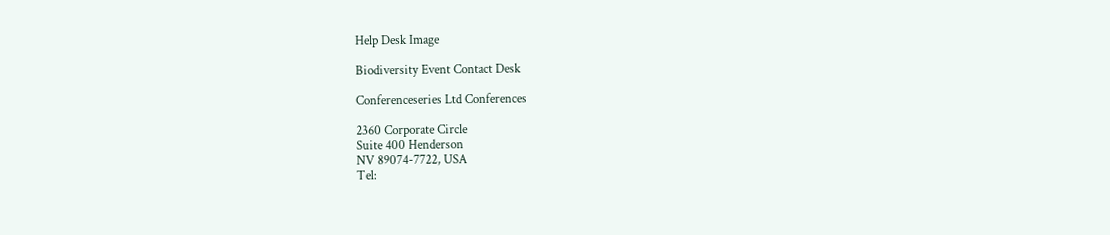Help Desk Image

Biodiversity Event Contact Desk

Conferenceseries Ltd Conferences

2360 Corporate Circle
Suite 400 Henderson
NV 89074-7722, USA
Tel: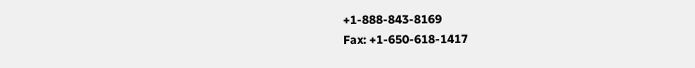+1-888-843-8169
Fax: +1-650-618-1417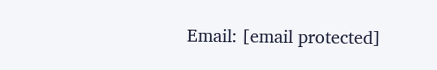Email: [email protected]